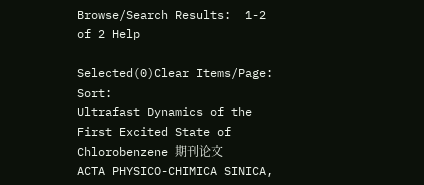Browse/Search Results:  1-2 of 2 Help

Selected(0)Clear Items/Page:    Sort:
Ultrafast Dynamics of the First Excited State of Chlorobenzene 期刊论文
ACTA PHYSICO-CHIMICA SINICA,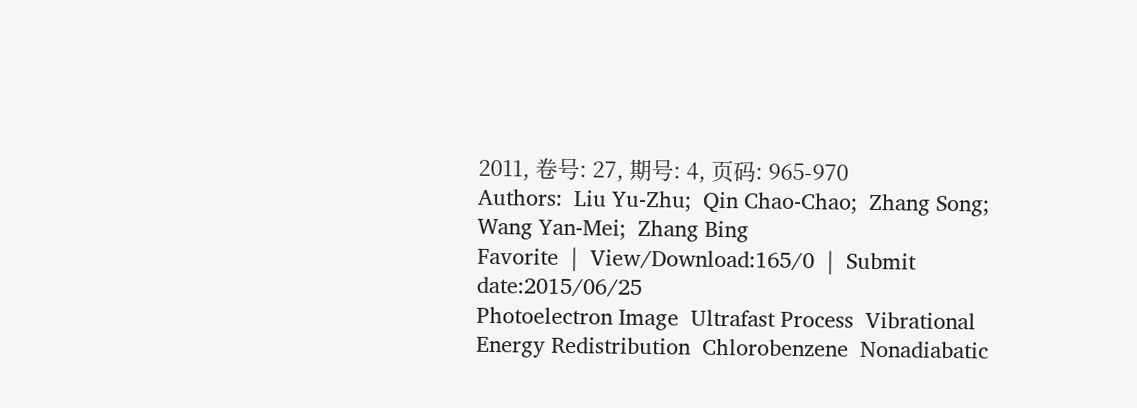2011, 卷号: 27, 期号: 4, 页码: 965-970
Authors:  Liu Yu-Zhu;  Qin Chao-Chao;  Zhang Song;  Wang Yan-Mei;  Zhang Bing
Favorite  |  View/Download:165/0  |  Submit date:2015/06/25
Photoelectron Image  Ultrafast Process  Vibrational Energy Redistribution  Chlorobenzene  Nonadiabatic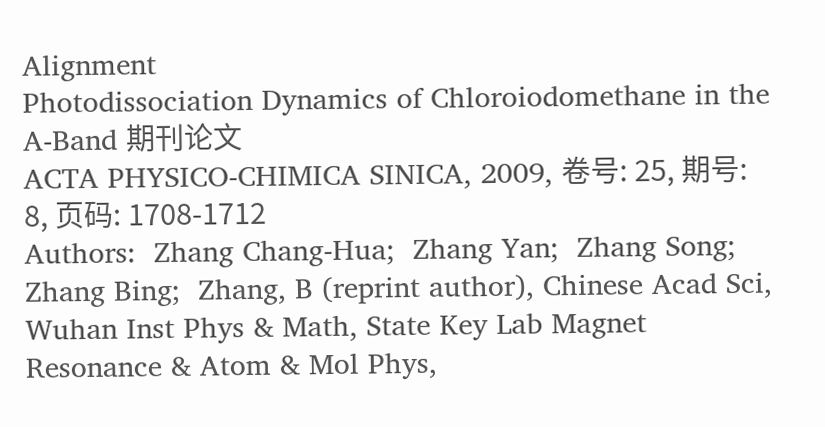Alignment
Photodissociation Dynamics of Chloroiodomethane in the A-Band 期刊论文
ACTA PHYSICO-CHIMICA SINICA, 2009, 卷号: 25, 期号: 8, 页码: 1708-1712
Authors:  Zhang Chang-Hua;  Zhang Yan;  Zhang Song;  Zhang Bing;  Zhang, B (reprint author), Chinese Acad Sci, Wuhan Inst Phys & Math, State Key Lab Magnet Resonance & Atom & Mol Phys,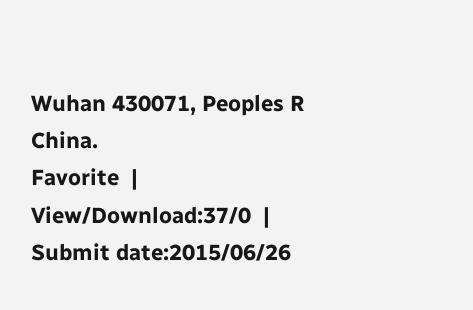Wuhan 430071, Peoples R China.
Favorite  |  View/Download:37/0  |  Submit date:2015/06/26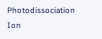Photodissociation  Ion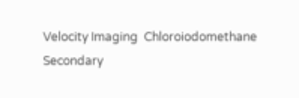Velocity Imaging  Chloroiodomethane  Secondary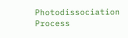Photodissociation Process